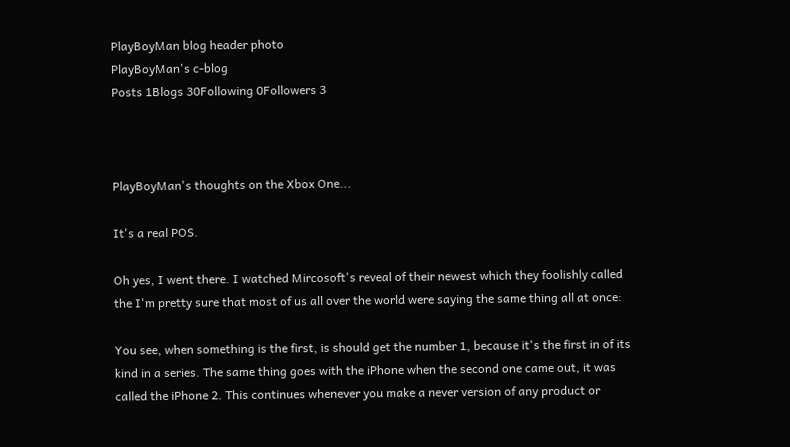PlayBoyMan blog header photo
PlayBoyMan's c-blog
Posts 1Blogs 30Following 0Followers 3



PlayBoyMan's thoughts on the Xbox One...

It's a real POS.

Oh yes, I went there. I watched Mircosoft's reveal of their newest which they foolishly called the I'm pretty sure that most of us all over the world were saying the same thing all at once:

You see, when something is the first, is should get the number 1, because it's the first in of its kind in a series. The same thing goes with the iPhone when the second one came out, it was called the iPhone 2. This continues whenever you make a never version of any product or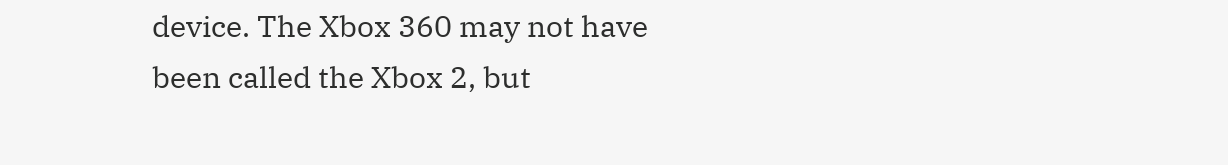device. The Xbox 360 may not have been called the Xbox 2, but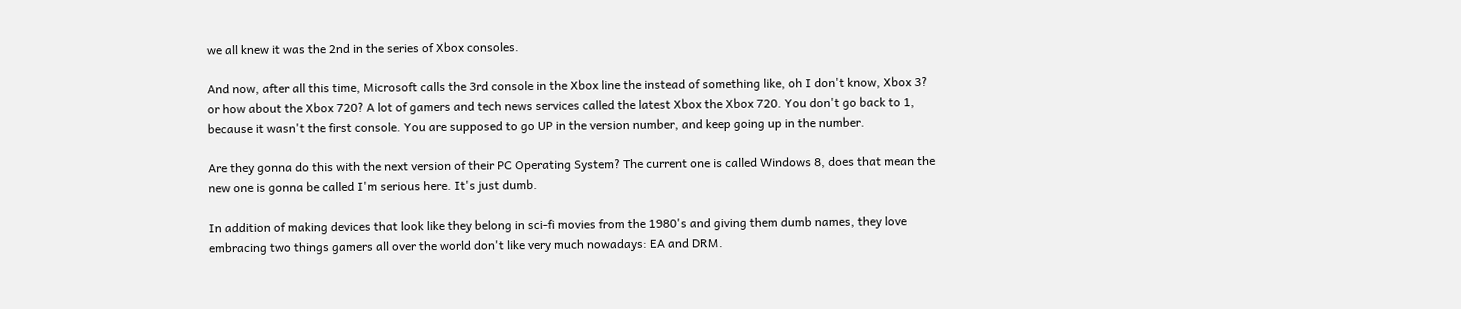we all knew it was the 2nd in the series of Xbox consoles.

And now, after all this time, Microsoft calls the 3rd console in the Xbox line the instead of something like, oh I don't know, Xbox 3? or how about the Xbox 720? A lot of gamers and tech news services called the latest Xbox the Xbox 720. You don't go back to 1, because it wasn't the first console. You are supposed to go UP in the version number, and keep going up in the number.

Are they gonna do this with the next version of their PC Operating System? The current one is called Windows 8, does that mean the new one is gonna be called I'm serious here. It's just dumb.

In addition of making devices that look like they belong in sci-fi movies from the 1980's and giving them dumb names, they love embracing two things gamers all over the world don't like very much nowadays: EA and DRM.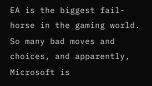EA is the biggest fail-horse in the gaming world. So many bad moves and choices, and apparently, Microsoft is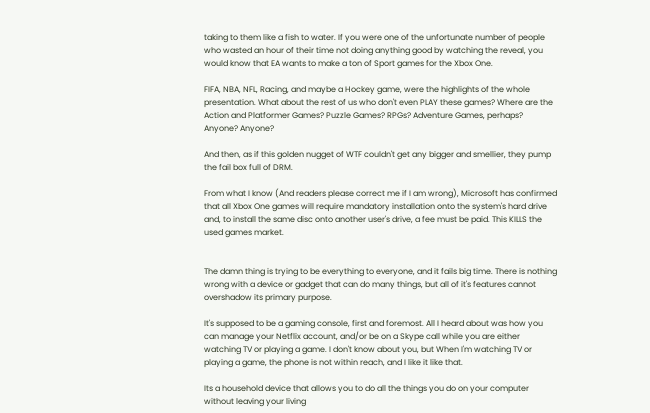taking to them like a fish to water. If you were one of the unfortunate number of people who wasted an hour of their time not doing anything good by watching the reveal, you would know that EA wants to make a ton of Sport games for the Xbox One.

FIFA, NBA, NFL, Racing, and maybe a Hockey game, were the highlights of the whole presentation. What about the rest of us who don't even PLAY these games? Where are the Action and Platformer Games? Puzzle Games? RPGs? Adventure Games, perhaps? Anyone? Anyone?

And then, as if this golden nugget of WTF couldn't get any bigger and smellier, they pump the fail box full of DRM.

From what I know (And readers please correct me if I am wrong), Microsoft has confirmed that all Xbox One games will require mandatory installation onto the system's hard drive and, to install the same disc onto another user's drive, a fee must be paid. This KILLS the used games market.


The damn thing is trying to be everything to everyone, and it fails big time. There is nothing wrong with a device or gadget that can do many things, but all of it's features cannot overshadow its primary purpose.

It's supposed to be a gaming console, first and foremost. All I heard about was how you can manage your Netflix account, and/or be on a Skype call while you are either watching TV or playing a game. I don't know about you, but When I'm watching TV or playing a game, the phone is not within reach, and I like it like that.

Its a household device that allows you to do all the things you do on your computer without leaving your living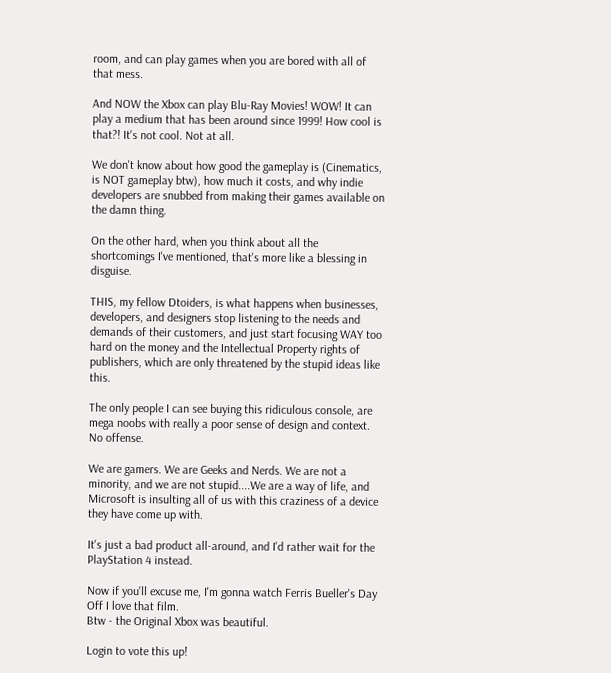room, and can play games when you are bored with all of that mess.

And NOW the Xbox can play Blu-Ray Movies! WOW! It can play a medium that has been around since 1999! How cool is that?! It's not cool. Not at all.

We don't know about how good the gameplay is (Cinematics, is NOT gameplay btw), how much it costs, and why indie developers are snubbed from making their games available on the damn thing.

On the other hard, when you think about all the shortcomings I've mentioned, that's more like a blessing in disguise.

THIS, my fellow Dtoiders, is what happens when businesses, developers, and designers stop listening to the needs and demands of their customers, and just start focusing WAY too hard on the money and the Intellectual Property rights of publishers, which are only threatened by the stupid ideas like this.

The only people I can see buying this ridiculous console, are mega noobs with really a poor sense of design and context. No offense.

We are gamers. We are Geeks and Nerds. We are not a minority, and we are not stupid....We are a way of life, and Microsoft is insulting all of us with this craziness of a device they have come up with.

It's just a bad product all-around, and I'd rather wait for the PlayStation 4 instead.

Now if you'll excuse me, I'm gonna watch Ferris Bueller's Day Off I love that film.
Btw - the Original Xbox was beautiful.

Login to vote this up!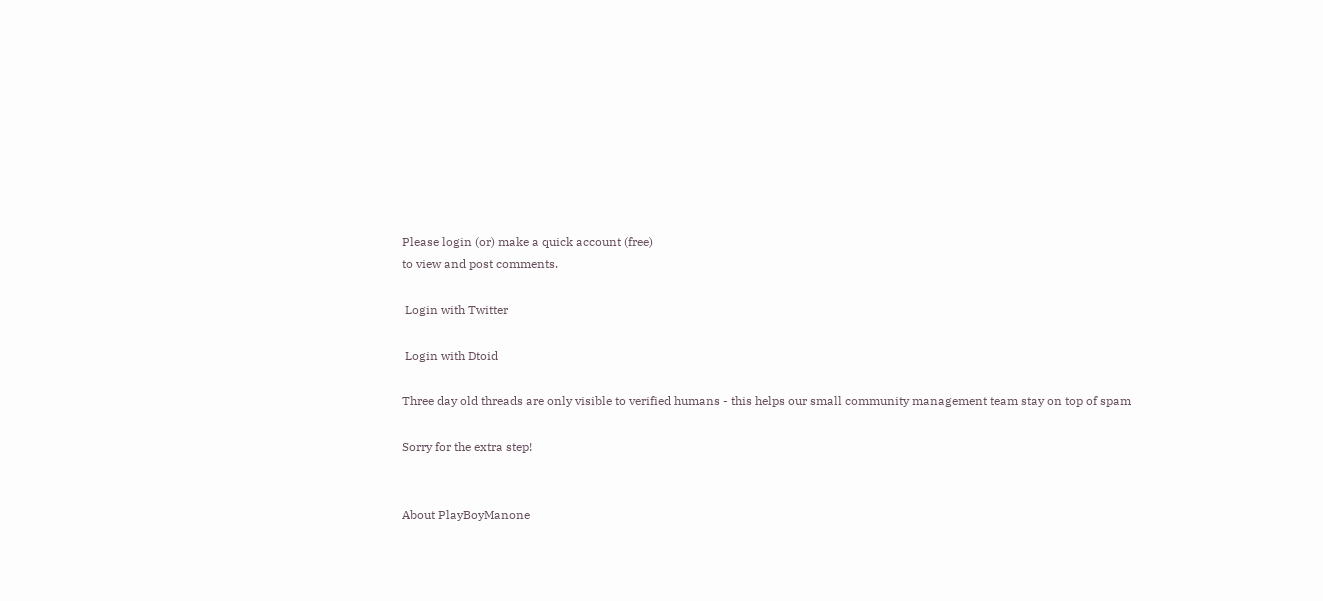Please login (or) make a quick account (free)
to view and post comments.

 Login with Twitter

 Login with Dtoid

Three day old threads are only visible to verified humans - this helps our small community management team stay on top of spam

Sorry for the extra step!


About PlayBoyManone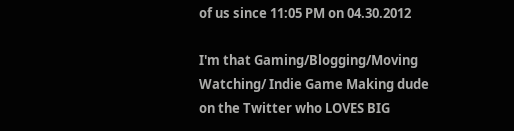of us since 11:05 PM on 04.30.2012

I'm that Gaming/Blogging/Moving Watching/ Indie Game Making dude on the Twitter who LOVES BIG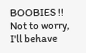BOOBIES !! Not to worry, I'll behave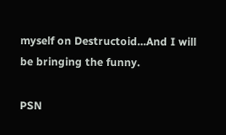myself on Destructoid...And I will be bringing the funny.

PSN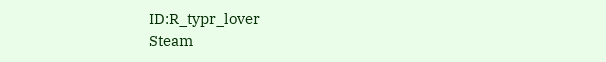ID:R_typr_lover
Steam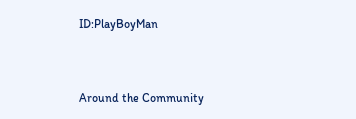ID:PlayBoyMan


Around the Community